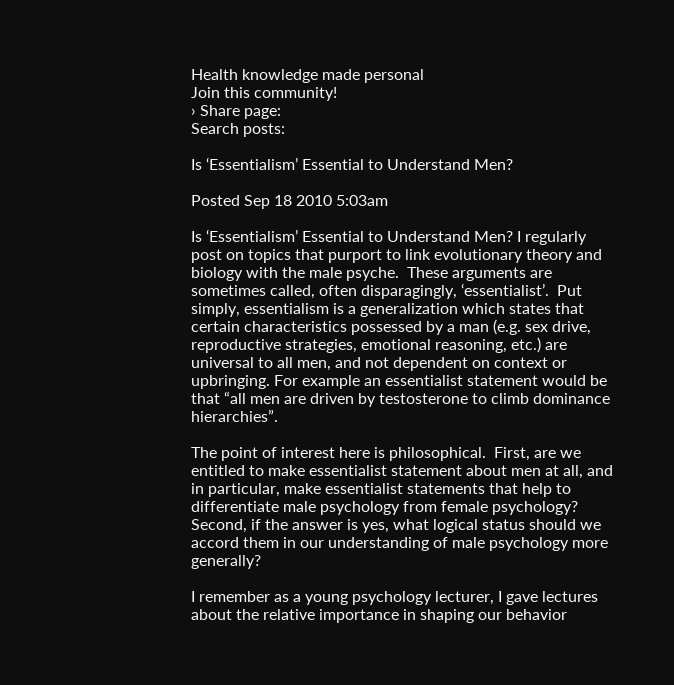Health knowledge made personal
Join this community!
› Share page:
Search posts:

Is ‘Essentialism’ Essential to Understand Men?

Posted Sep 18 2010 5:03am

Is ‘Essentialism’ Essential to Understand Men? I regularly post on topics that purport to link evolutionary theory and biology with the male psyche.  These arguments are sometimes called, often disparagingly, ‘essentialist’.  Put simply, essentialism is a generalization which states that certain characteristics possessed by a man (e.g. sex drive, reproductive strategies, emotional reasoning, etc.) are universal to all men, and not dependent on context or upbringing. For example an essentialist statement would be that “all men are driven by testosterone to climb dominance hierarchies”.

The point of interest here is philosophical.  First, are we entitled to make essentialist statement about men at all, and in particular, make essentialist statements that help to differentiate male psychology from female psychology?  Second, if the answer is yes, what logical status should we accord them in our understanding of male psychology more generally?

I remember as a young psychology lecturer, I gave lectures about the relative importance in shaping our behavior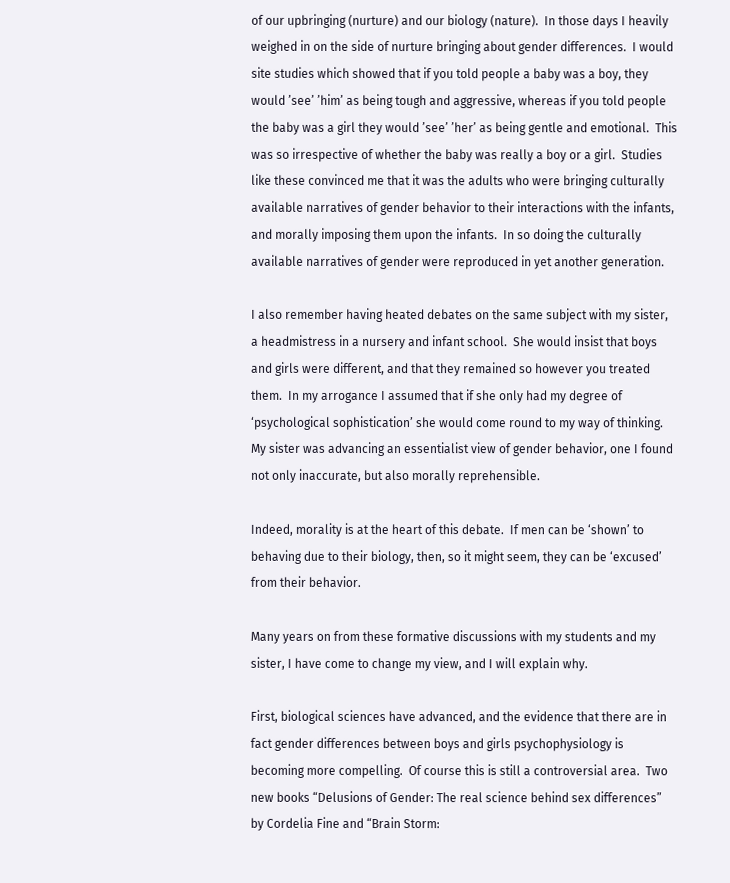of our upbringing (nurture) and our biology (nature).  In those days I heavily weighed in on the side of nurture bringing about gender differences.  I would site studies which showed that if you told people a baby was a boy, they would ’see’ ’him’ as being tough and aggressive, whereas if you told people the baby was a girl they would ’see’ ’her’ as being gentle and emotional.  This was so irrespective of whether the baby was really a boy or a girl.  Studies like these convinced me that it was the adults who were bringing culturally available narratives of gender behavior to their interactions with the infants, and morally imposing them upon the infants.  In so doing the culturally available narratives of gender were reproduced in yet another generation.

I also remember having heated debates on the same subject with my sister, a headmistress in a nursery and infant school.  She would insist that boys and girls were different, and that they remained so however you treated them.  In my arrogance I assumed that if she only had my degree of ‘psychological sophistication’ she would come round to my way of thinking.  My sister was advancing an essentialist view of gender behavior, one I found not only inaccurate, but also morally reprehensible.

Indeed, morality is at the heart of this debate.  If men can be ‘shown’ to behaving due to their biology, then, so it might seem, they can be ‘excused’ from their behavior.

Many years on from these formative discussions with my students and my sister, I have come to change my view, and I will explain why.

First, biological sciences have advanced, and the evidence that there are in fact gender differences between boys and girls psychophysiology is becoming more compelling.  Of course this is still a controversial area.  Two new books “Delusions of Gender: The real science behind sex differences” by Cordelia Fine and “Brain Storm: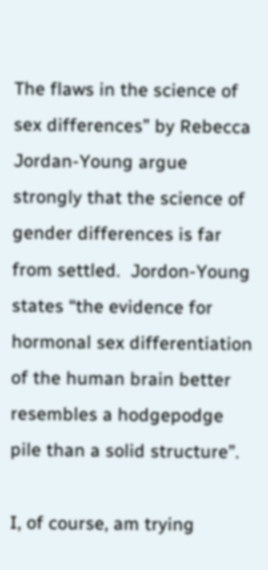The flaws in the science of sex differences” by Rebecca Jordan-Young argue strongly that the science of gender differences is far from settled.  Jordon-Young states “the evidence for hormonal sex differentiation of the human brain better resembles a hodgepodge pile than a solid structure”.

I, of course, am trying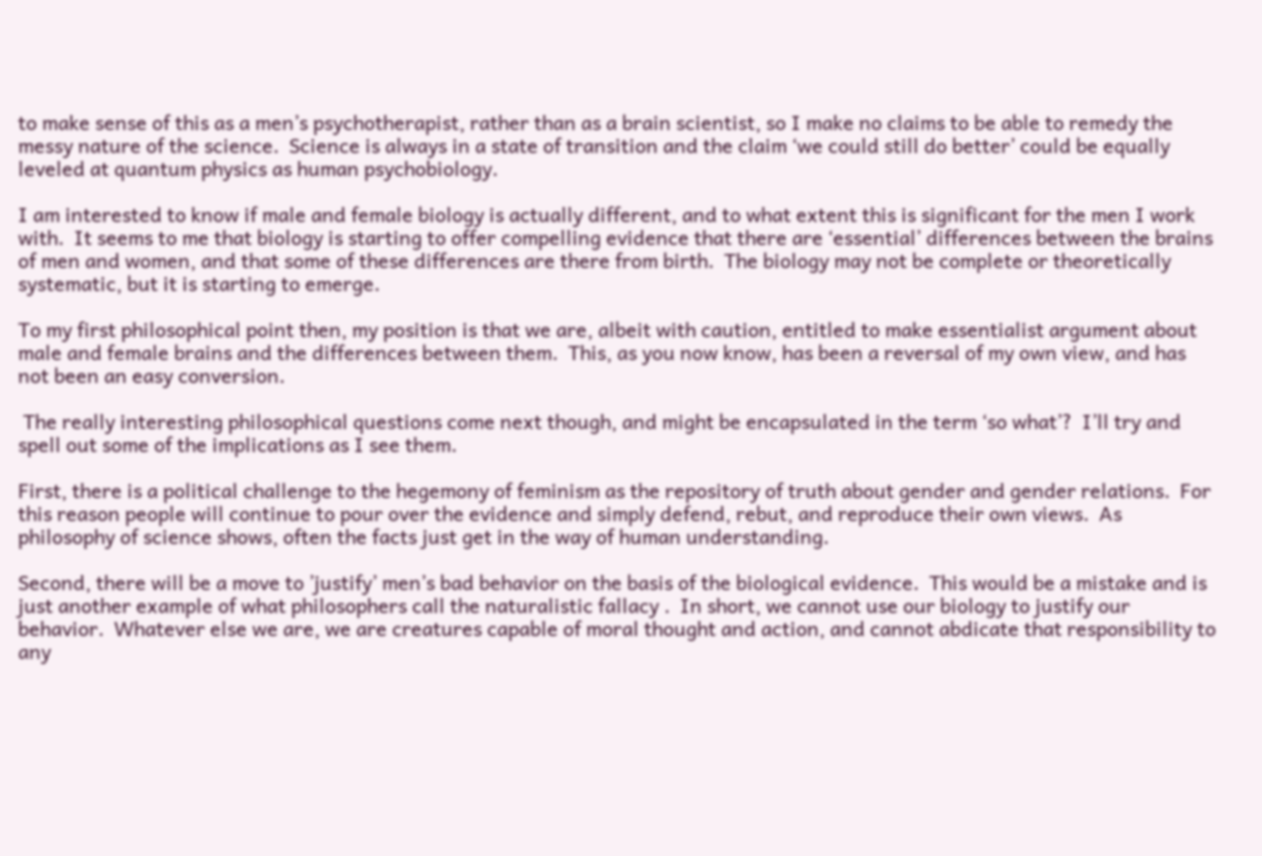to make sense of this as a men’s psychotherapist, rather than as a brain scientist, so I make no claims to be able to remedy the messy nature of the science.  Science is always in a state of transition and the claim ‘we could still do better’ could be equally leveled at quantum physics as human psychobiology.

I am interested to know if male and female biology is actually different, and to what extent this is significant for the men I work with.  It seems to me that biology is starting to offer compelling evidence that there are ‘essential’ differences between the brains of men and women, and that some of these differences are there from birth.  The biology may not be complete or theoretically systematic, but it is starting to emerge.

To my first philosophical point then, my position is that we are, albeit with caution, entitled to make essentialist argument about male and female brains and the differences between them.  This, as you now know, has been a reversal of my own view, and has not been an easy conversion.

 The really interesting philosophical questions come next though, and might be encapsulated in the term ‘so what’?  I’ll try and spell out some of the implications as I see them.

First, there is a political challenge to the hegemony of feminism as the repository of truth about gender and gender relations.  For this reason people will continue to pour over the evidence and simply defend, rebut, and reproduce their own views.  As philosophy of science shows, often the facts just get in the way of human understanding.

Second, there will be a move to ’justify’ men’s bad behavior on the basis of the biological evidence.  This would be a mistake and is just another example of what philosophers call the naturalistic fallacy .  In short, we cannot use our biology to justify our behavior.  Whatever else we are, we are creatures capable of moral thought and action, and cannot abdicate that responsibility to any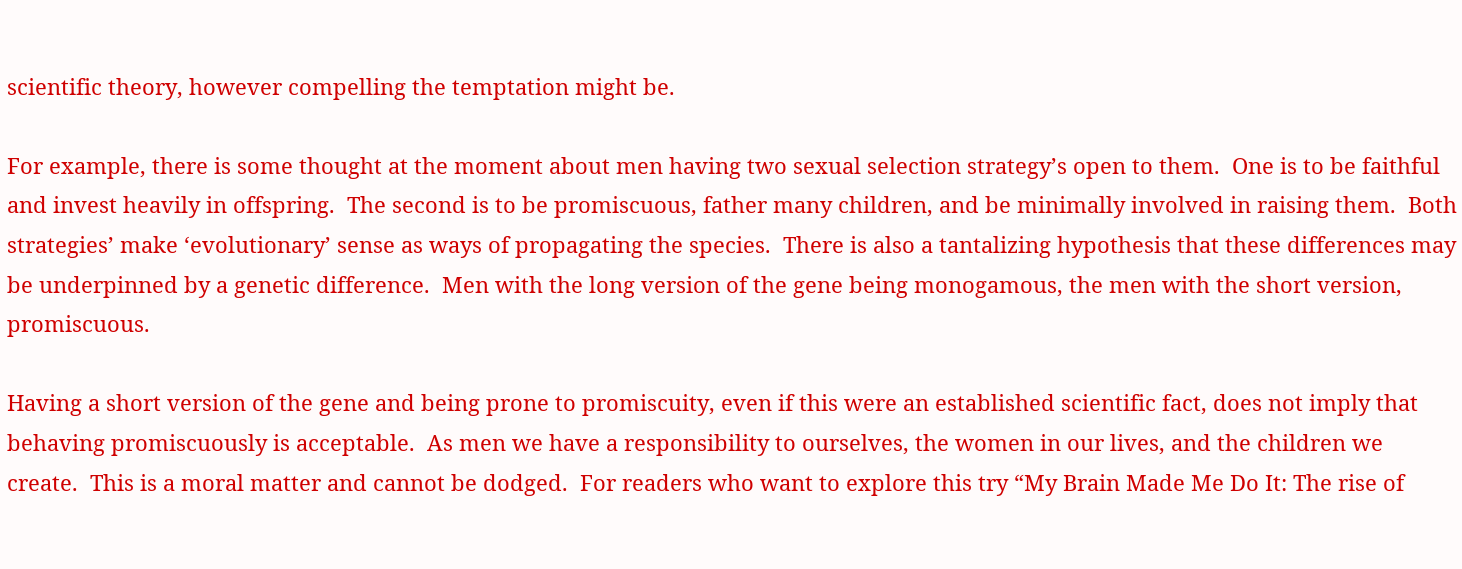scientific theory, however compelling the temptation might be.

For example, there is some thought at the moment about men having two sexual selection strategy’s open to them.  One is to be faithful and invest heavily in offspring.  The second is to be promiscuous, father many children, and be minimally involved in raising them.  Both strategies’ make ‘evolutionary’ sense as ways of propagating the species.  There is also a tantalizing hypothesis that these differences may be underpinned by a genetic difference.  Men with the long version of the gene being monogamous, the men with the short version, promiscuous.

Having a short version of the gene and being prone to promiscuity, even if this were an established scientific fact, does not imply that behaving promiscuously is acceptable.  As men we have a responsibility to ourselves, the women in our lives, and the children we create.  This is a moral matter and cannot be dodged.  For readers who want to explore this try “My Brain Made Me Do It: The rise of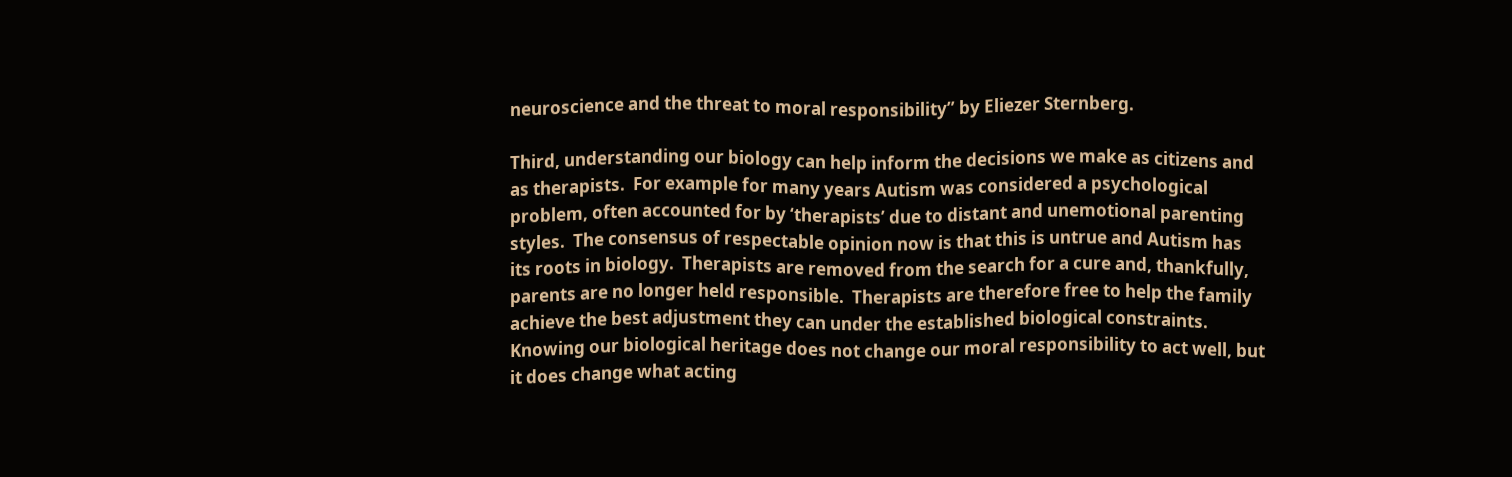neuroscience and the threat to moral responsibility” by Eliezer Sternberg.

Third, understanding our biology can help inform the decisions we make as citizens and as therapists.  For example for many years Autism was considered a psychological problem, often accounted for by ‘therapists’ due to distant and unemotional parenting styles.  The consensus of respectable opinion now is that this is untrue and Autism has its roots in biology.  Therapists are removed from the search for a cure and, thankfully, parents are no longer held responsible.  Therapists are therefore free to help the family achieve the best adjustment they can under the established biological constraints. Knowing our biological heritage does not change our moral responsibility to act well, but it does change what acting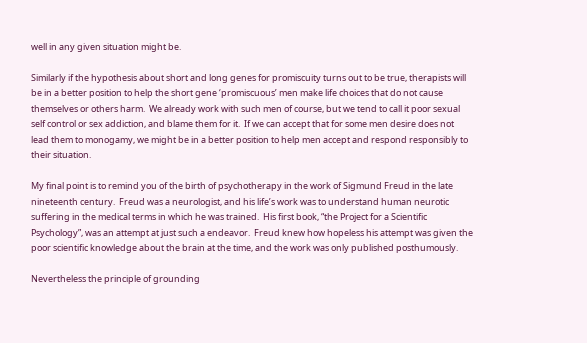well in any given situation might be.

Similarly if the hypothesis about short and long genes for promiscuity turns out to be true, therapists will be in a better position to help the short gene ‘promiscuous’ men make life choices that do not cause themselves or others harm.  We already work with such men of course, but we tend to call it poor sexual self control or sex addiction, and blame them for it.  If we can accept that for some men desire does not lead them to monogamy, we might be in a better position to help men accept and respond responsibly to their situation.

My final point is to remind you of the birth of psychotherapy in the work of Sigmund Freud in the late nineteenth century.  Freud was a neurologist, and his life’s work was to understand human neurotic suffering in the medical terms in which he was trained.  His first book, “the Project for a Scientific Psychology”, was an attempt at just such a endeavor.  Freud knew how hopeless his attempt was given the poor scientific knowledge about the brain at the time, and the work was only published posthumously.

Nevertheless the principle of grounding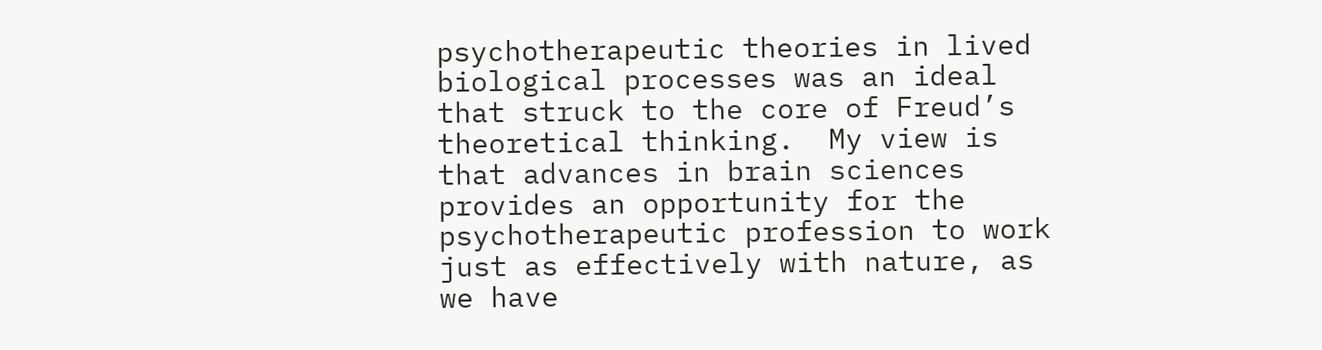psychotherapeutic theories in lived biological processes was an ideal that struck to the core of Freud’s theoretical thinking.  My view is that advances in brain sciences provides an opportunity for the psychotherapeutic profession to work just as effectively with nature, as we have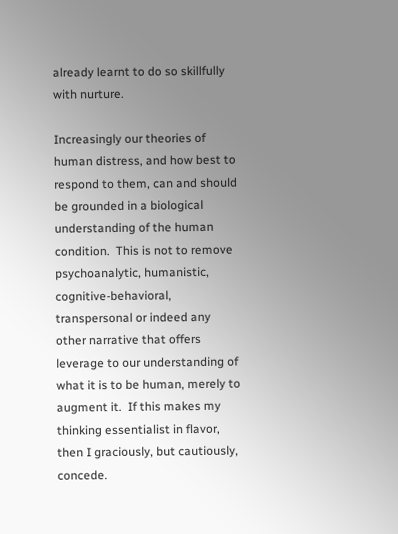already learnt to do so skillfully with nurture.

Increasingly our theories of human distress, and how best to respond to them, can and should be grounded in a biological understanding of the human condition.  This is not to remove psychoanalytic, humanistic, cognitive-behavioral, transpersonal or indeed any other narrative that offers leverage to our understanding of what it is to be human, merely to augment it.  If this makes my thinking essentialist in flavor, then I graciously, but cautiously, concede.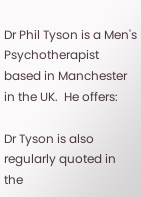Dr Phil Tyson is a Men's Psychotherapist based in Manchester in the UK.  He offers:

Dr Tyson is also regularly quoted in the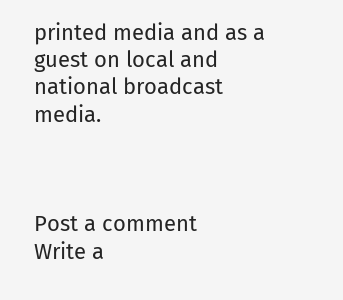printed media and as a guest on local and national broadcast media.



Post a comment
Write a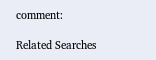comment:

Related Searches